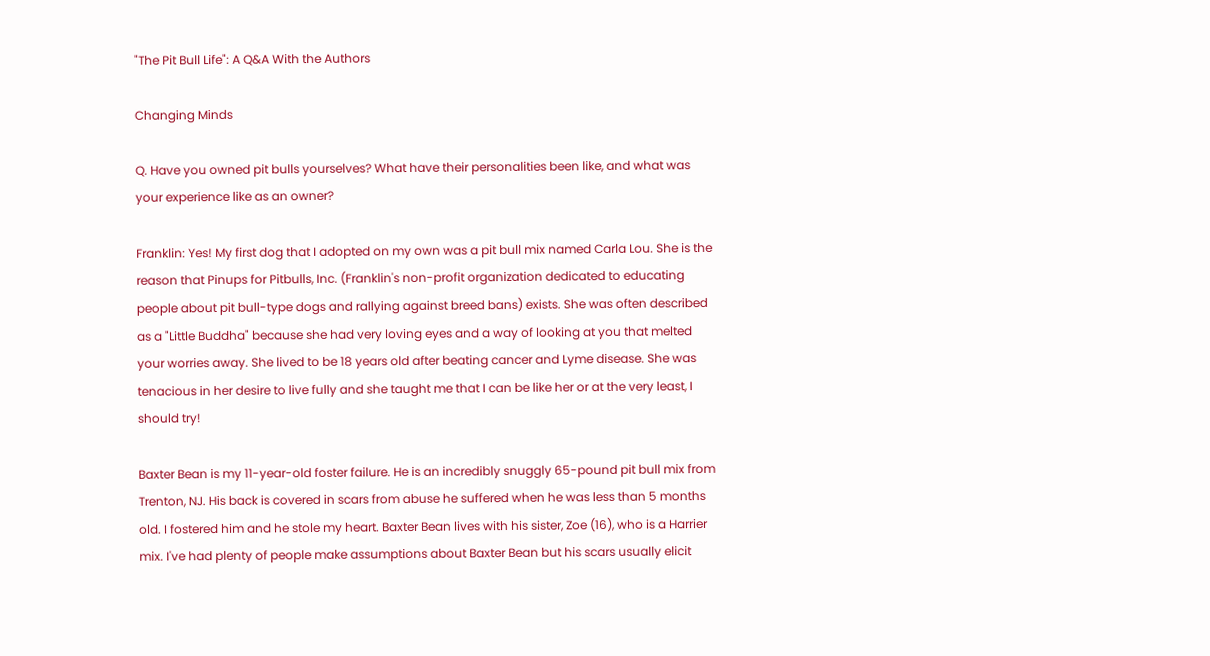"The Pit Bull Life": A Q&A With the Authors

Changing Minds

Q. Have you owned pit bulls yourselves? What have their personalities been like, and what was your experience like as an owner?

Franklin: Yes! My first dog that I adopted on my own was a pit bull mix named Carla Lou. She is the reason that Pinups for Pitbulls, Inc. (Franklin's non-profit organization dedicated to educating people about pit bull-type dogs and rallying against breed bans) exists. She was often described as a "Little Buddha" because she had very loving eyes and a way of looking at you that melted your worries away. She lived to be 18 years old after beating cancer and Lyme disease. She was tenacious in her desire to live fully and she taught me that I can be like her or at the very least, I should try!

Baxter Bean is my 11-year-old foster failure. He is an incredibly snuggly 65-pound pit bull mix from Trenton, NJ. His back is covered in scars from abuse he suffered when he was less than 5 months old. I fostered him and he stole my heart. Baxter Bean lives with his sister, Zoe (16), who is a Harrier mix. I've had plenty of people make assumptions about Baxter Bean but his scars usually elicit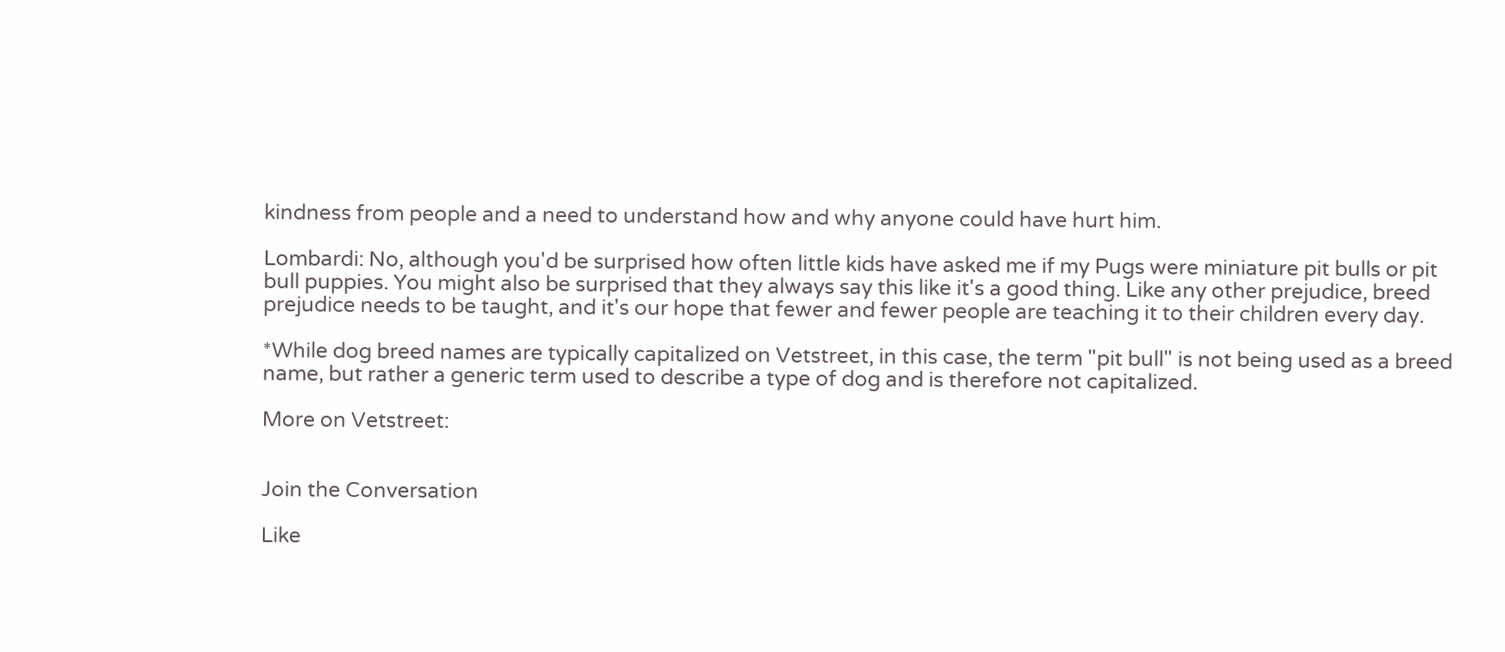kindness from people and a need to understand how and why anyone could have hurt him.

Lombardi: No, although you'd be surprised how often little kids have asked me if my Pugs were miniature pit bulls or pit bull puppies. You might also be surprised that they always say this like it's a good thing. Like any other prejudice, breed prejudice needs to be taught, and it's our hope that fewer and fewer people are teaching it to their children every day.

*While dog breed names are typically capitalized on Vetstreet, in this case, the term "pit bull" is not being used as a breed name, but rather a generic term used to describe a type of dog and is therefore not capitalized.

More on Vetstreet:


Join the Conversation

Like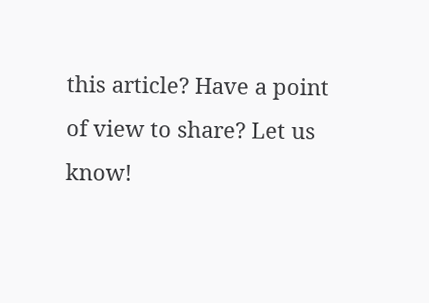this article? Have a point of view to share? Let us know!